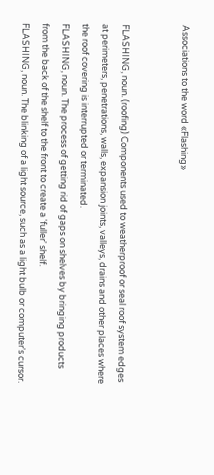Associations to the word «Flashing»


FLASHING, noun. (roofing) Components used to weatherproof or seal roof system edges at perimeters, penetrations, walls, expansion joints, valleys, drains and other places where the roof covering is interrupted or terminated.
FLASHING, noun. The process of getting rid of gaps on shelves by bringing products from the back of the shelf to the front to create a 'fuller' shelf.
FLASHING, noun. The blinking of a light source, such as a light bulb or computer's cursor.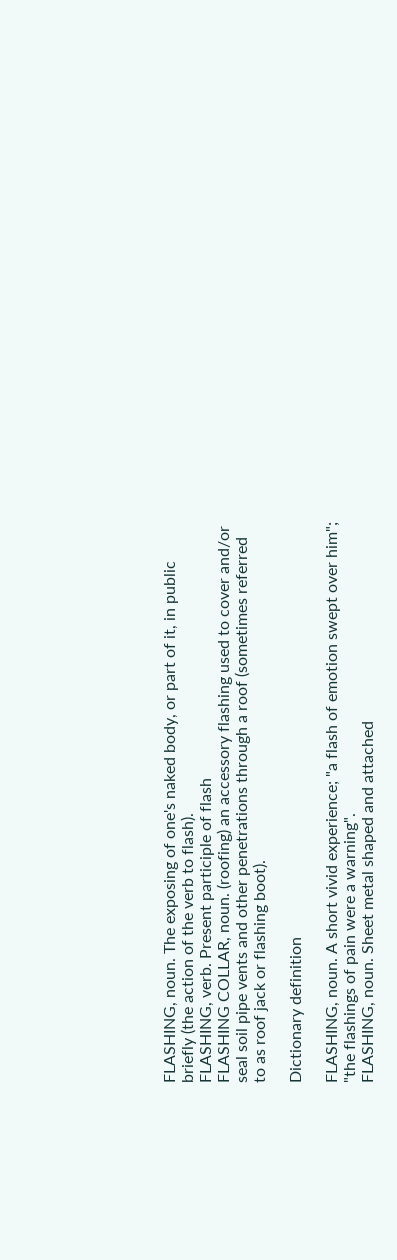FLASHING, noun. The exposing of one's naked body, or part of it, in public briefly (the action of the verb to flash).
FLASHING, verb. Present participle of flash
FLASHING COLLAR, noun. (roofing) an accessory flashing used to cover and/or seal soil pipe vents and other penetrations through a roof (sometimes referred to as roof jack or flashing boot).

Dictionary definition

FLASHING, noun. A short vivid experience; "a flash of emotion swept over him"; "the flashings of pain were a warning".
FLASHING, noun. Sheet metal shaped and attached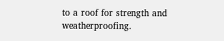to a roof for strength and weatherproofing.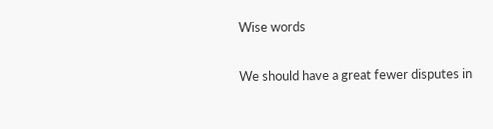Wise words

We should have a great fewer disputes in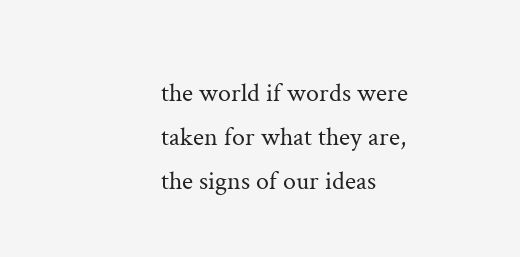the world if words were taken for what they are, the signs of our ideas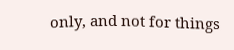only, and not for things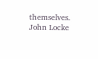themselves.
John Locke